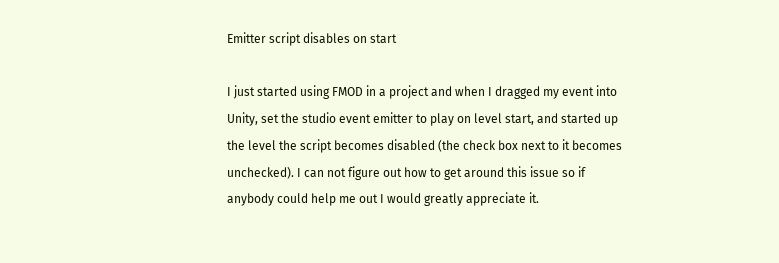Emitter script disables on start

I just started using FMOD in a project and when I dragged my event into Unity, set the studio event emitter to play on level start, and started up the level the script becomes disabled (the check box next to it becomes unchecked). I can not figure out how to get around this issue so if anybody could help me out I would greatly appreciate it.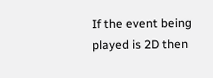If the event being played is 2D then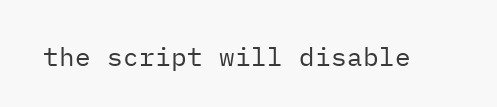the script will disable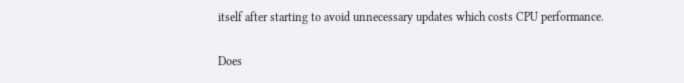itself after starting to avoid unnecessary updates which costs CPU performance.

Does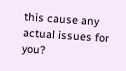this cause any actual issues for you?